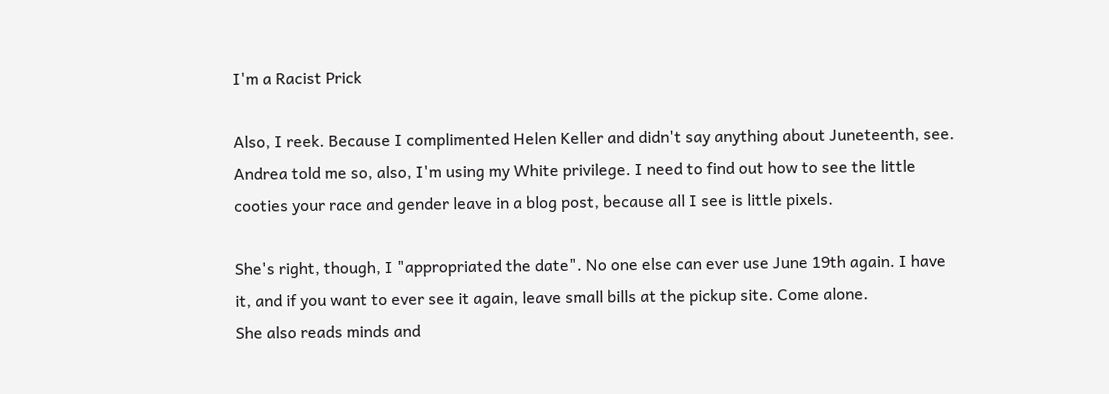I'm a Racist Prick

Also, I reek. Because I complimented Helen Keller and didn't say anything about Juneteenth, see. Andrea told me so, also, I'm using my White privilege. I need to find out how to see the little cooties your race and gender leave in a blog post, because all I see is little pixels.

She's right, though, I "appropriated the date". No one else can ever use June 19th again. I have it, and if you want to ever see it again, leave small bills at the pickup site. Come alone.
She also reads minds and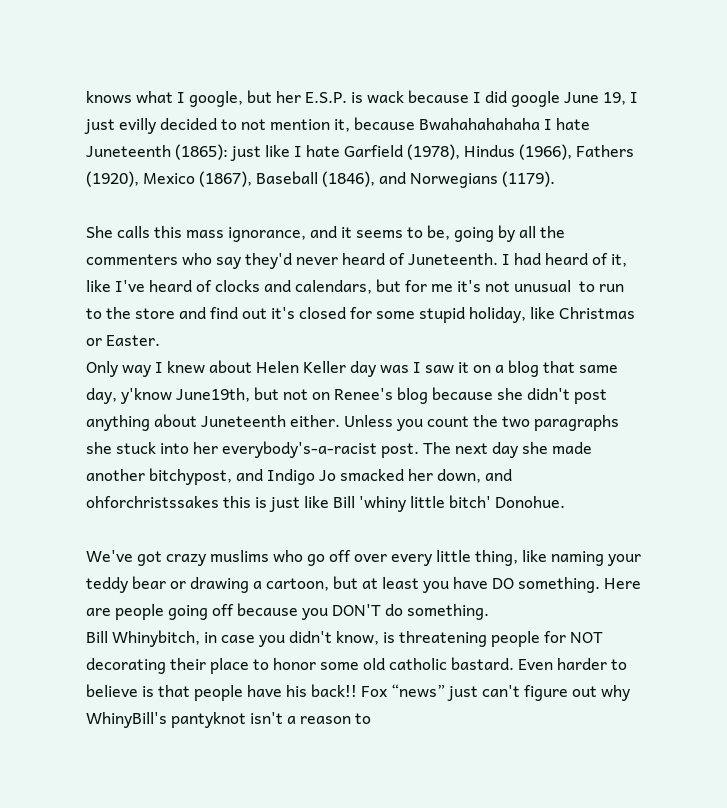knows what I google, but her E.S.P. is wack because I did google June 19, I just evilly decided to not mention it, because Bwahahahahaha I hate Juneteenth (1865): just like I hate Garfield (1978), Hindus (1966), Fathers (1920), Mexico (1867), Baseball (1846), and Norwegians (1179).

She calls this mass ignorance, and it seems to be, going by all the commenters who say they'd never heard of Juneteenth. I had heard of it, like I've heard of clocks and calendars, but for me it's not unusual  to run to the store and find out it's closed for some stupid holiday, like Christmas or Easter.
Only way I knew about Helen Keller day was I saw it on a blog that same day, y'know June19th, but not on Renee's blog because she didn't post anything about Juneteenth either. Unless you count the two paragraphs she stuck into her everybody's-a-racist post. The next day she made another bitchypost, and Indigo Jo smacked her down, and ohforchristssakes this is just like Bill 'whiny little bitch' Donohue.

We've got crazy muslims who go off over every little thing, like naming your teddy bear or drawing a cartoon, but at least you have DO something. Here are people going off because you DON'T do something.
Bill Whinybitch, in case you didn't know, is threatening people for NOT decorating their place to honor some old catholic bastard. Even harder to believe is that people have his back!! Fox “news” just can't figure out why WhinyBill's pantyknot isn't a reason to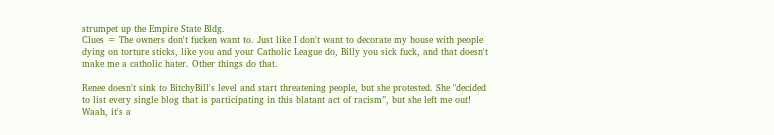strumpet up the Empire State Bldg.
Clues = The owners don't fucken want to. Just like I don't want to decorate my house with people dying on torture sticks, like you and your Catholic League do, Billy you sick fuck, and that doesn't make me a catholic hater. Other things do that.

Renee doesn't sink to BitchyBill's level and start threatening people, but she protested. She "decided to list every single blog that is participating in this blatant act of racism”, but she left me out! Waah, it's a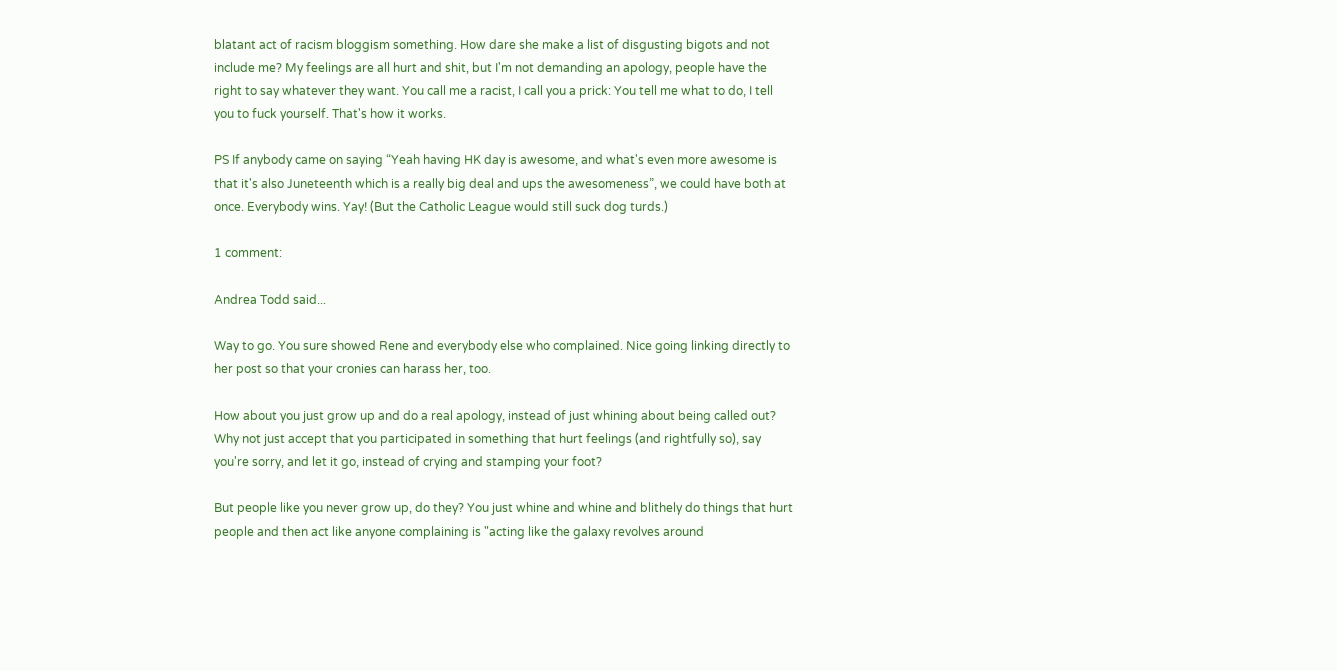blatant act of racism bloggism something. How dare she make a list of disgusting bigots and not include me? My feelings are all hurt and shit, but I'm not demanding an apology, people have the right to say whatever they want. You call me a racist, I call you a prick: You tell me what to do, I tell you to fuck yourself. That's how it works.

PS If anybody came on saying “Yeah having HK day is awesome, and what's even more awesome is that it's also Juneteenth which is a really big deal and ups the awesomeness”, we could have both at once. Everybody wins. Yay! (But the Catholic League would still suck dog turds.)

1 comment:

Andrea Todd said...

Way to go. You sure showed Rene and everybody else who complained. Nice going linking directly to her post so that your cronies can harass her, too.

How about you just grow up and do a real apology, instead of just whining about being called out? Why not just accept that you participated in something that hurt feelings (and rightfully so), say you're sorry, and let it go, instead of crying and stamping your foot?

But people like you never grow up, do they? You just whine and whine and blithely do things that hurt people and then act like anyone complaining is "acting like the galaxy revolves around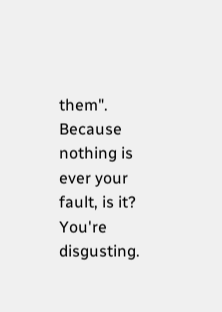them". Because nothing is ever your fault, is it? You're disgusting.